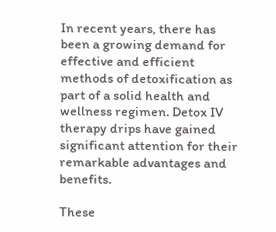In recent years, there has been a growing demand for effective and efficient methods of detoxification as part of a solid health and wellness regimen. Detox IV therapy drips have gained significant attention for their remarkable advantages and benefits.

These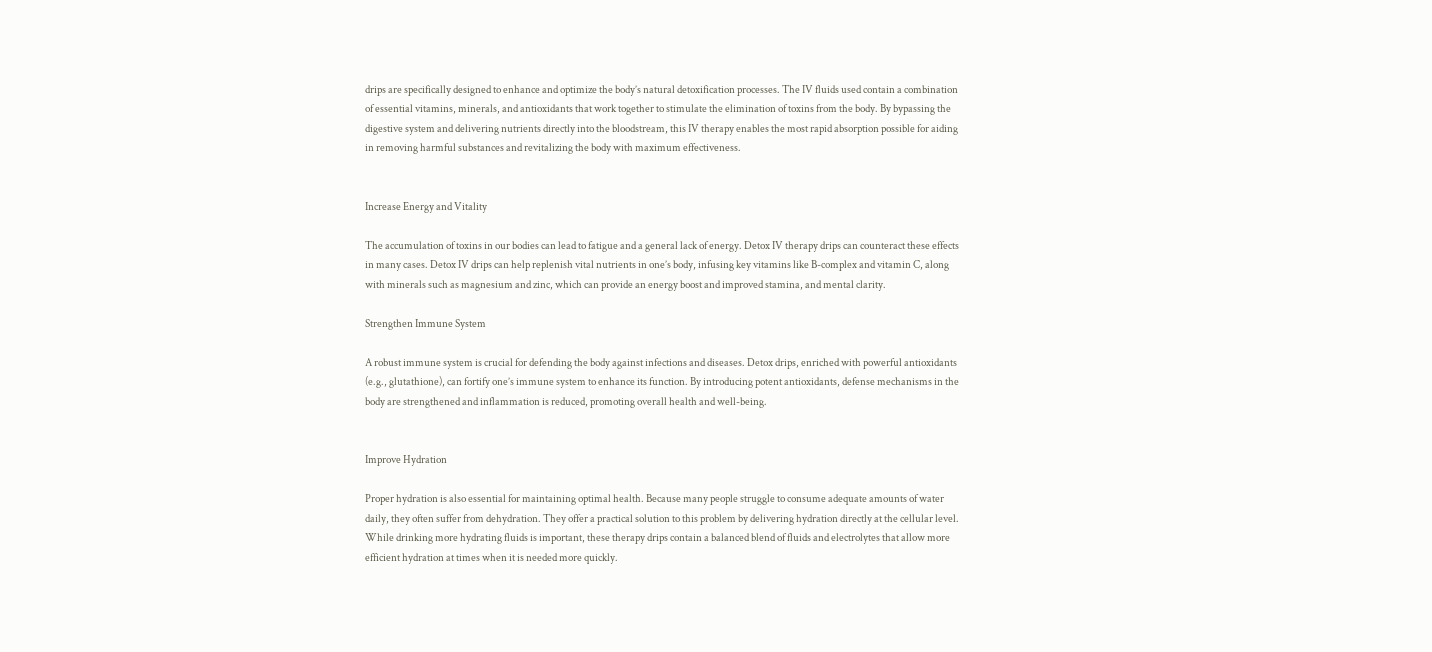drips are specifically designed to enhance and optimize the body’s natural detoxification processes. The IV fluids used contain a combination of essential vitamins, minerals, and antioxidants that work together to stimulate the elimination of toxins from the body. By bypassing the digestive system and delivering nutrients directly into the bloodstream, this IV therapy enables the most rapid absorption possible for aiding in removing harmful substances and revitalizing the body with maximum effectiveness.


Increase Energy and Vitality

The accumulation of toxins in our bodies can lead to fatigue and a general lack of energy. Detox IV therapy drips can counteract these effects in many cases. Detox IV drips can help replenish vital nutrients in one’s body, infusing key vitamins like B-complex and vitamin C, along with minerals such as magnesium and zinc, which can provide an energy boost and improved stamina, and mental clarity.

Strengthen Immune System

A robust immune system is crucial for defending the body against infections and diseases. Detox drips, enriched with powerful antioxidants (e.g., glutathione), can fortify one’s immune system to enhance its function. By introducing potent antioxidants, defense mechanisms in the body are strengthened and inflammation is reduced, promoting overall health and well-being.


Improve Hydration

Proper hydration is also essential for maintaining optimal health. Because many people struggle to consume adequate amounts of water daily, they often suffer from dehydration. They offer a practical solution to this problem by delivering hydration directly at the cellular level. While drinking more hydrating fluids is important, these therapy drips contain a balanced blend of fluids and electrolytes that allow more efficient hydration at times when it is needed more quickly.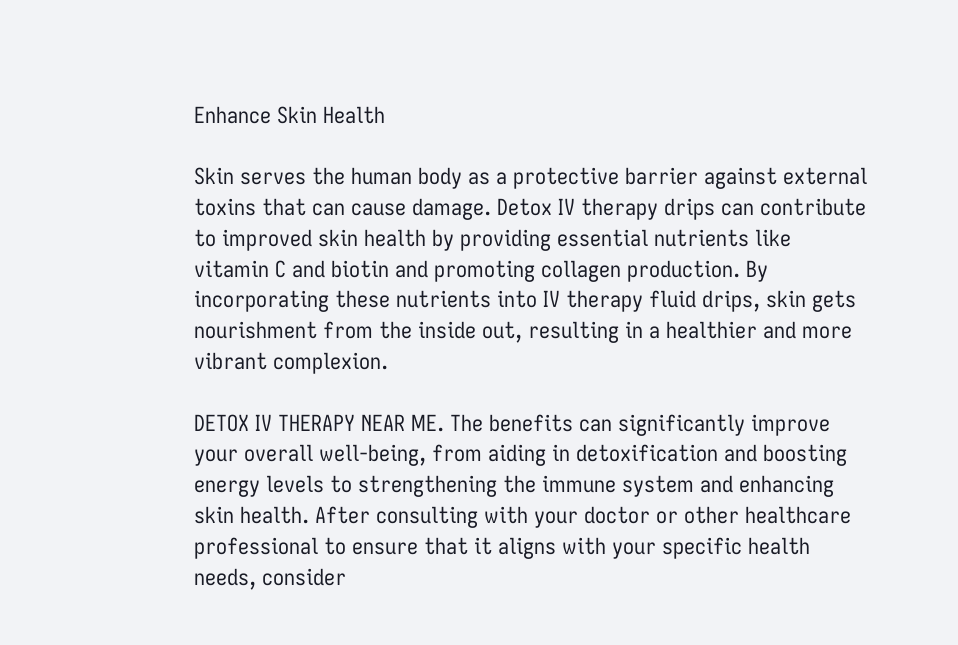Enhance Skin Health

Skin serves the human body as a protective barrier against external toxins that can cause damage. Detox IV therapy drips can contribute to improved skin health by providing essential nutrients like vitamin C and biotin and promoting collagen production. By incorporating these nutrients into IV therapy fluid drips, skin gets nourishment from the inside out, resulting in a healthier and more vibrant complexion.

DETOX IV THERAPY NEAR ME. The benefits can significantly improve your overall well-being, from aiding in detoxification and boosting energy levels to strengthening the immune system and enhancing skin health. After consulting with your doctor or other healthcare professional to ensure that it aligns with your specific health needs, consider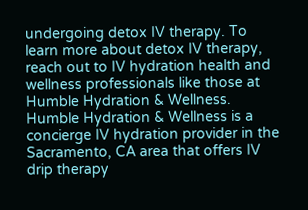undergoing detox IV therapy. To learn more about detox IV therapy, reach out to IV hydration health and wellness professionals like those at Humble Hydration & Wellness. Humble Hydration & Wellness is a concierge IV hydration provider in the Sacramento, CA area that offers IV drip therapy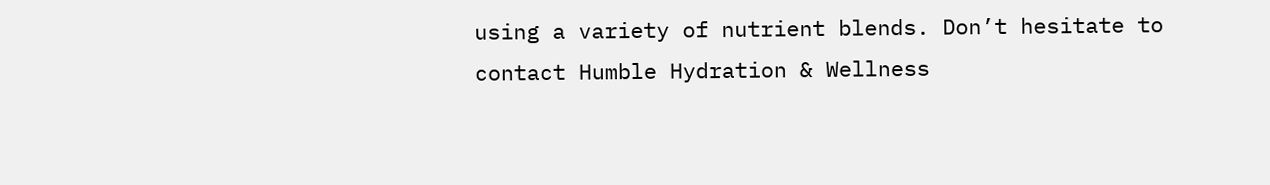using a variety of nutrient blends. Don’t hesitate to contact Humble Hydration & Wellness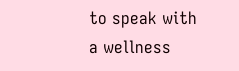to speak with a wellness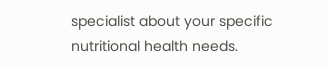specialist about your specific nutritional health needs.